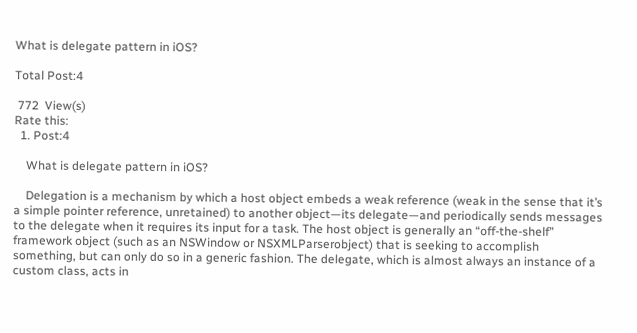What is delegate pattern in iOS?

Total Post:4

 772  View(s)
Rate this:
  1. Post:4

    What is delegate pattern in iOS?

    Delegation is a mechanism by which a host object embeds a weak reference (weak in the sense that it’s a simple pointer reference, unretained) to another object—its delegate—and periodically sends messages to the delegate when it requires its input for a task. The host object is generally an “off-the-shelf” framework object (such as an NSWindow or NSXMLParserobject) that is seeking to accomplish something, but can only do so in a generic fashion. The delegate, which is almost always an instance of a custom class, acts in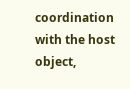coordination with the host object,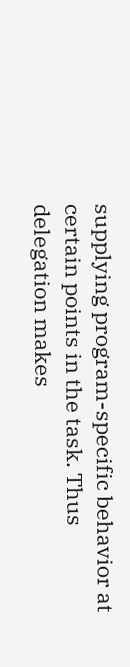supplying program-specific behavior at certain points in the task. Thus delegation makes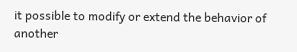it possible to modify or extend the behavior of another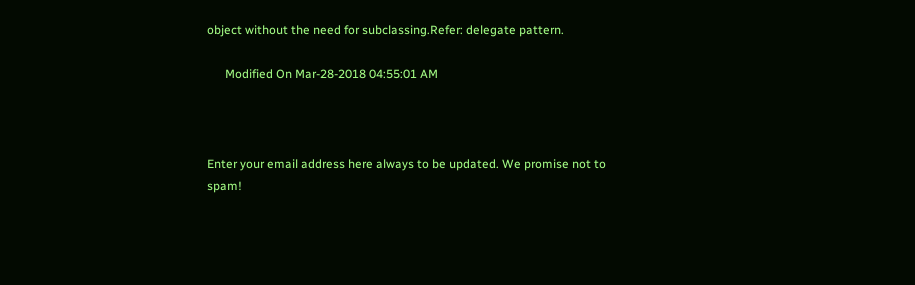object without the need for subclassing.Refer: delegate pattern.

      Modified On Mar-28-2018 04:55:01 AM



Enter your email address here always to be updated. We promise not to spam!